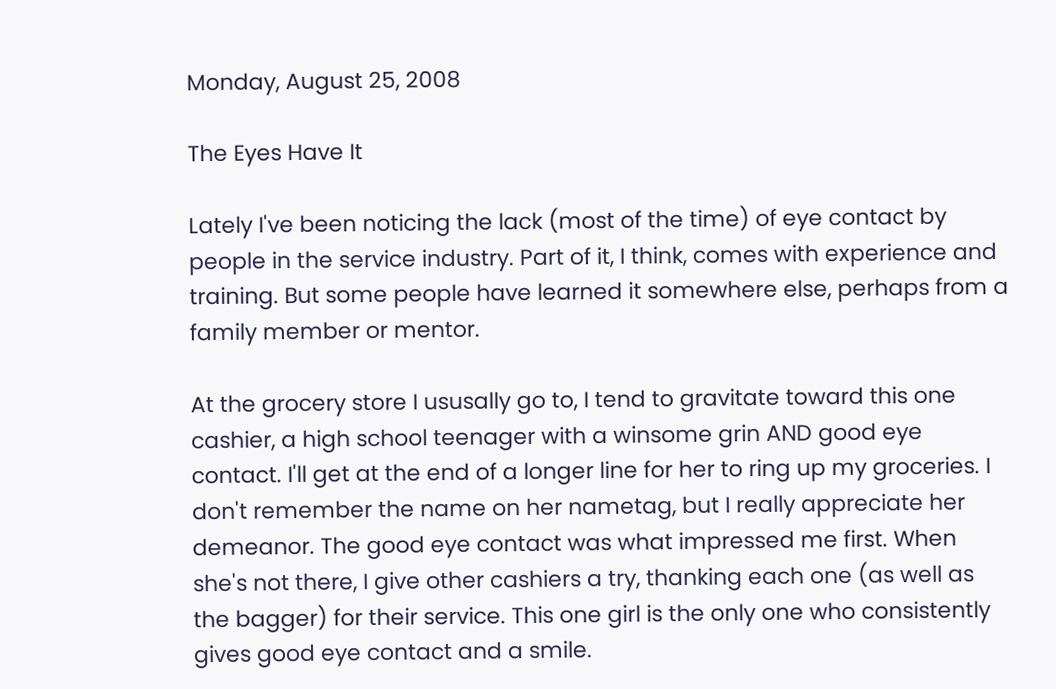Monday, August 25, 2008

The Eyes Have It

Lately I've been noticing the lack (most of the time) of eye contact by people in the service industry. Part of it, I think, comes with experience and training. But some people have learned it somewhere else, perhaps from a family member or mentor.

At the grocery store I ususally go to, I tend to gravitate toward this one cashier, a high school teenager with a winsome grin AND good eye contact. I'll get at the end of a longer line for her to ring up my groceries. I don't remember the name on her nametag, but I really appreciate her demeanor. The good eye contact was what impressed me first. When she's not there, I give other cashiers a try, thanking each one (as well as the bagger) for their service. This one girl is the only one who consistently gives good eye contact and a smile.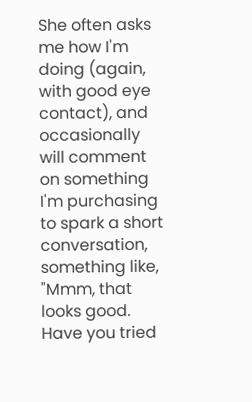She often asks me how I'm doing (again, with good eye contact), and occasionally will comment on something I'm purchasing to spark a short conversation, something like, "Mmm, that looks good. Have you tried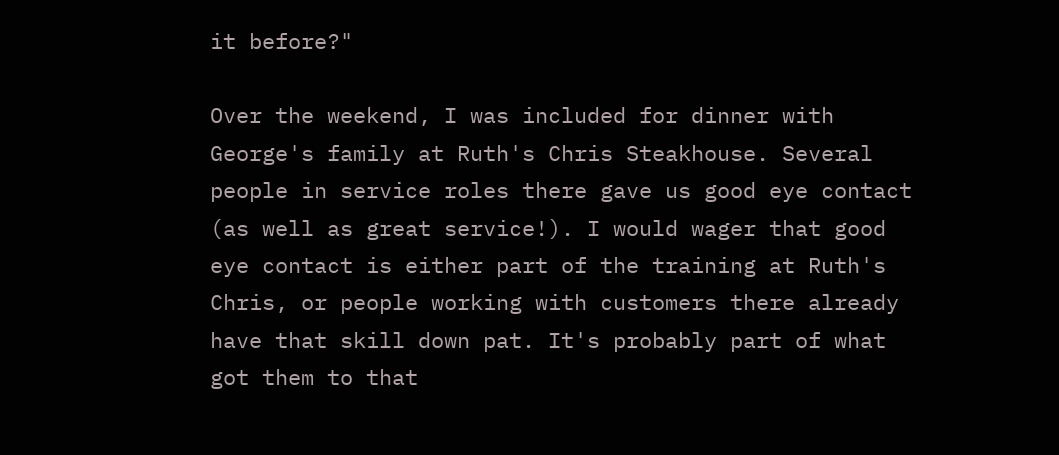it before?"

Over the weekend, I was included for dinner with George's family at Ruth's Chris Steakhouse. Several people in service roles there gave us good eye contact (as well as great service!). I would wager that good eye contact is either part of the training at Ruth's Chris, or people working with customers there already have that skill down pat. It's probably part of what got them to that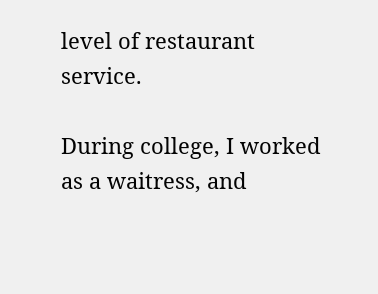level of restaurant service.

During college, I worked as a waitress, and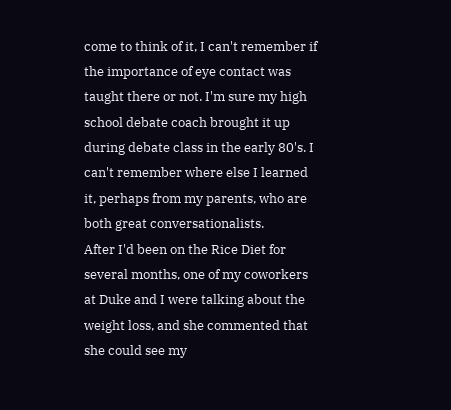come to think of it, I can't remember if the importance of eye contact was taught there or not. I'm sure my high school debate coach brought it up during debate class in the early 80's. I can't remember where else I learned it, perhaps from my parents, who are both great conversationalists.
After I'd been on the Rice Diet for several months, one of my coworkers at Duke and I were talking about the weight loss, and she commented that she could see my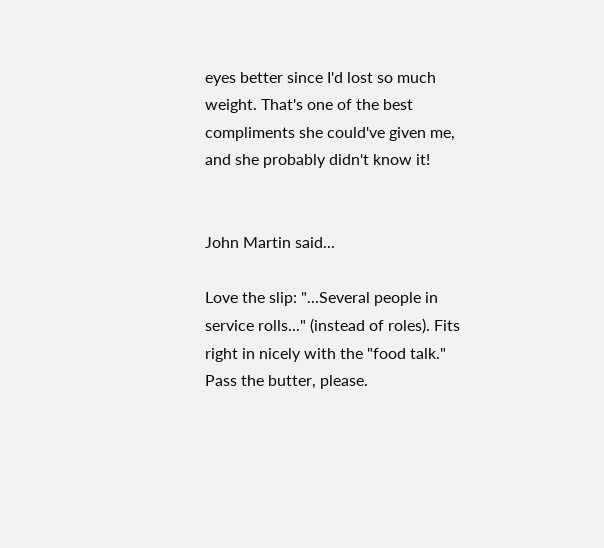eyes better since I'd lost so much weight. That's one of the best compliments she could've given me, and she probably didn't know it!


John Martin said...

Love the slip: "...Several people in service rolls..." (instead of roles). Fits right in nicely with the "food talk." Pass the butter, please.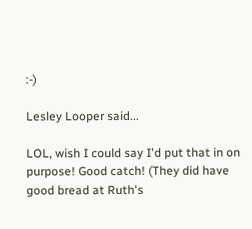:-)

Lesley Looper said...

LOL, wish I could say I'd put that in on purpose! Good catch! (They did have good bread at Ruth's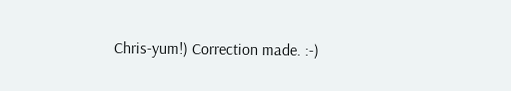Chris-yum!) Correction made. :-)